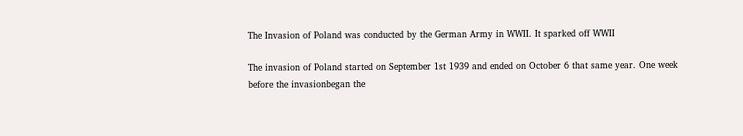The Invasion of Poland was conducted by the German Army in WWII. It sparked off WWII

The invasion of Poland started on September 1st 1939 and ended on October 6 that same year. One week before the invasionbegan the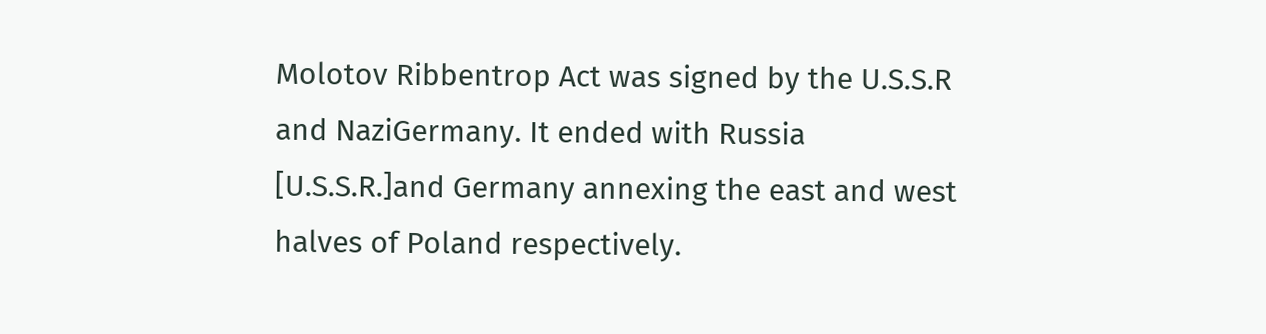Molotov Ribbentrop Act was signed by the U.S.S.R and NaziGermany. It ended with Russia [U.S.S.R.]and Germany annexing the east and west halves of Poland respectively.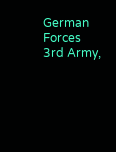German Forces 3rd Army,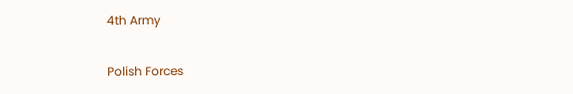4th Army

Polish Forces